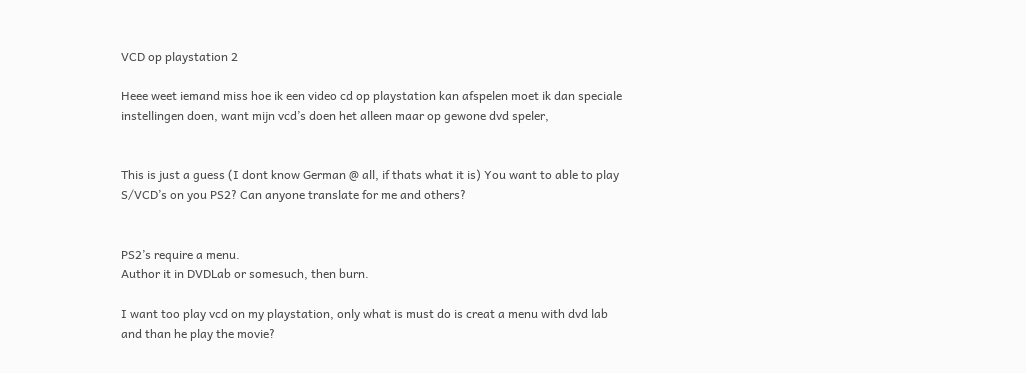VCD op playstation 2

Heee weet iemand miss hoe ik een video cd op playstation kan afspelen moet ik dan speciale instellingen doen, want mijn vcd’s doen het alleen maar op gewone dvd speler,


This is just a guess (I dont know German @ all, if thats what it is) You want to able to play S/VCD’s on you PS2? Can anyone translate for me and others?


PS2’s require a menu.
Author it in DVDLab or somesuch, then burn.

I want too play vcd on my playstation, only what is must do is creat a menu with dvd lab and than he play the movie?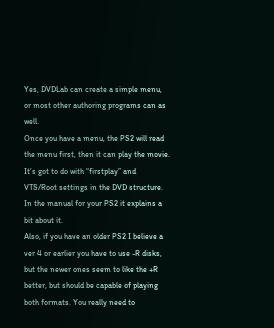Yes, DVDLab can create a simple menu, or most other authoring programs can as well.
Once you have a menu, the PS2 will read the menu first, then it can play the movie.
It’s got to do with “firstplay” and VTS/Root settings in the DVD structure.
In the manual for your PS2 it explains a bit about it.
Also, if you have an older PS2 I believe a ver 4 or earlier you have to use -R disks, but the newer ones seem to like the +R better, but should be capable of playing both formats. You really need to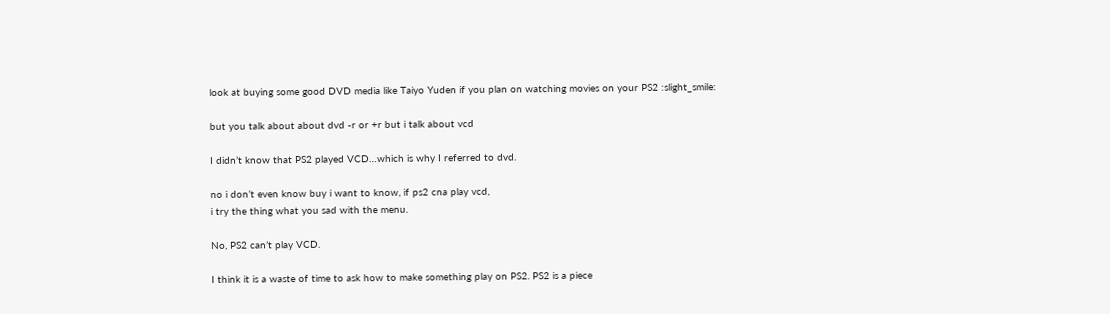look at buying some good DVD media like Taiyo Yuden if you plan on watching movies on your PS2 :slight_smile:

but you talk about about dvd -r or +r but i talk about vcd

I didn’t know that PS2 played VCD…which is why I referred to dvd.

no i don’t even know buy i want to know, if ps2 cna play vcd,
i try the thing what you sad with the menu.

No, PS2 can’t play VCD.

I think it is a waste of time to ask how to make something play on PS2. PS2 is a piece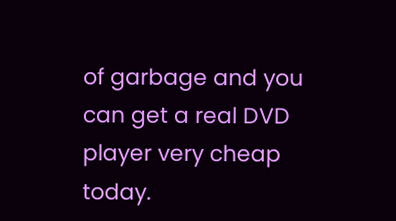of garbage and you can get a real DVD player very cheap today.